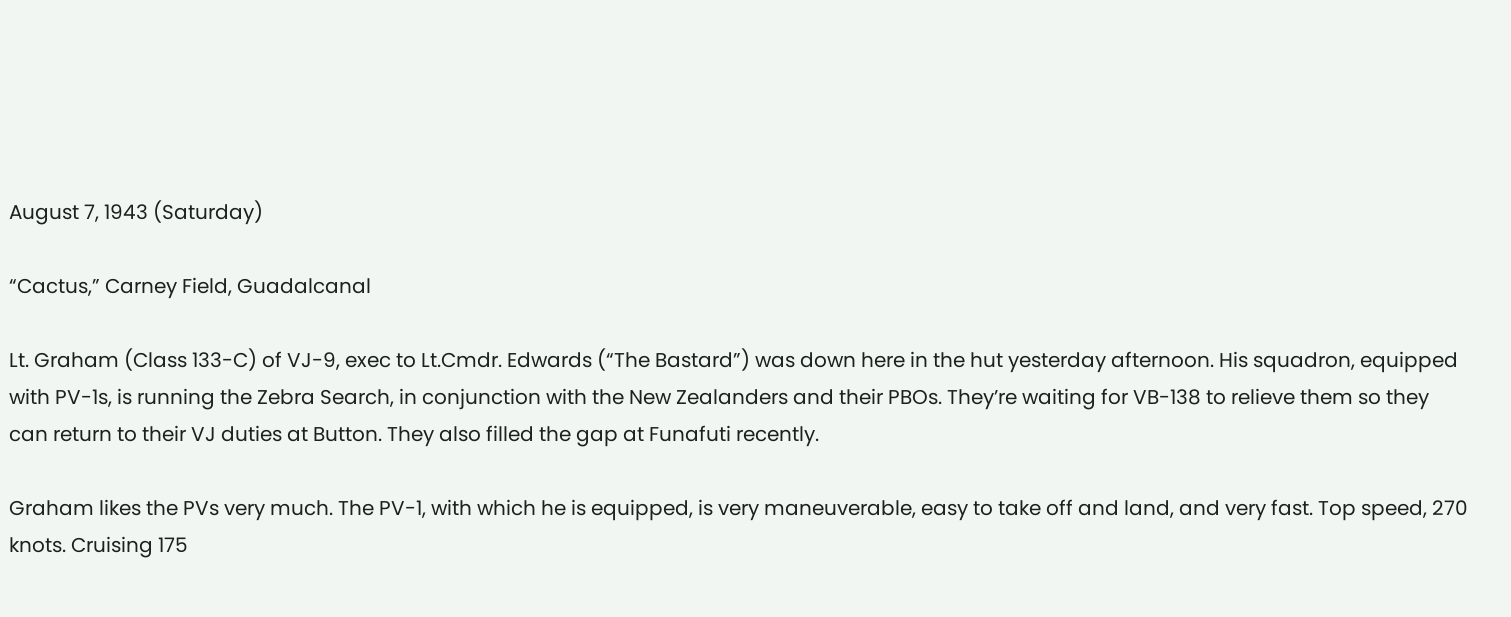August 7, 1943 (Saturday)

“Cactus,” Carney Field, Guadalcanal

Lt. Graham (Class 133-C) of VJ-9, exec to Lt.Cmdr. Edwards (“The Bastard”) was down here in the hut yesterday afternoon. His squadron, equipped with PV-1s, is running the Zebra Search, in conjunction with the New Zealanders and their PBOs. They’re waiting for VB-138 to relieve them so they can return to their VJ duties at Button. They also filled the gap at Funafuti recently.

Graham likes the PVs very much. The PV-1, with which he is equipped, is very maneuverable, easy to take off and land, and very fast. Top speed, 270 knots. Cruising 175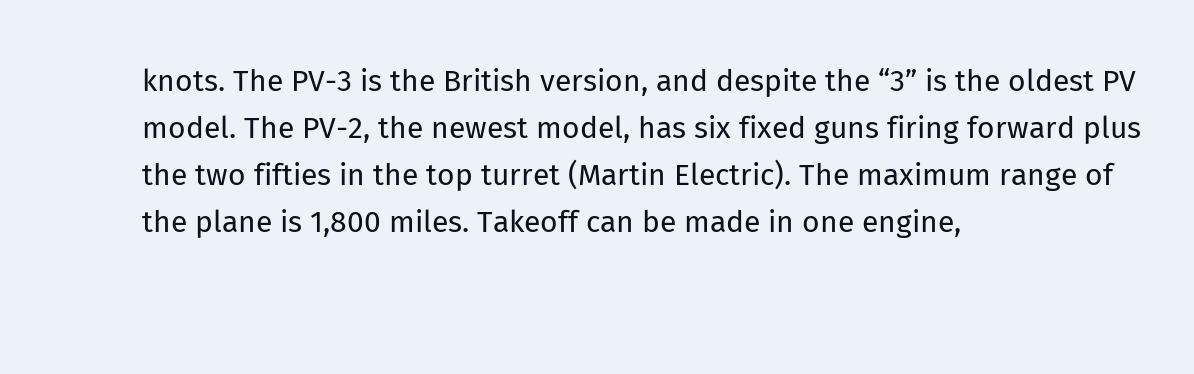knots. The PV-3 is the British version, and despite the “3” is the oldest PV model. The PV-2, the newest model, has six fixed guns firing forward plus the two fifties in the top turret (Martin Electric). The maximum range of the plane is 1,800 miles. Takeoff can be made in one engine,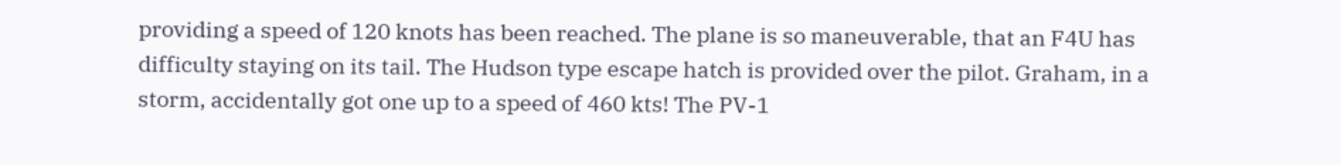providing a speed of 120 knots has been reached. The plane is so maneuverable, that an F4U has difficulty staying on its tail. The Hudson type escape hatch is provided over the pilot. Graham, in a storm, accidentally got one up to a speed of 460 kts! The PV-1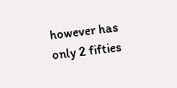however has only 2 fifties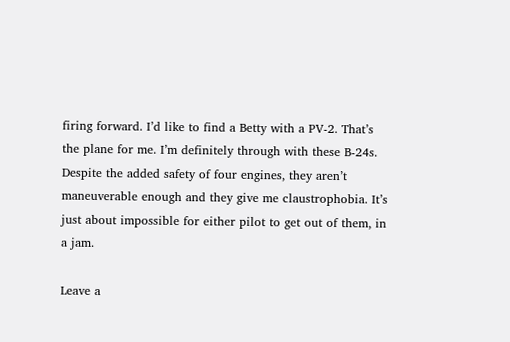firing forward. I’d like to find a Betty with a PV-2. That’s the plane for me. I’m definitely through with these B-24s. Despite the added safety of four engines, they aren’t maneuverable enough and they give me claustrophobia. It’s just about impossible for either pilot to get out of them, in a jam.

Leave a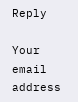Reply

Your email address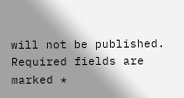will not be published. Required fields are marked *